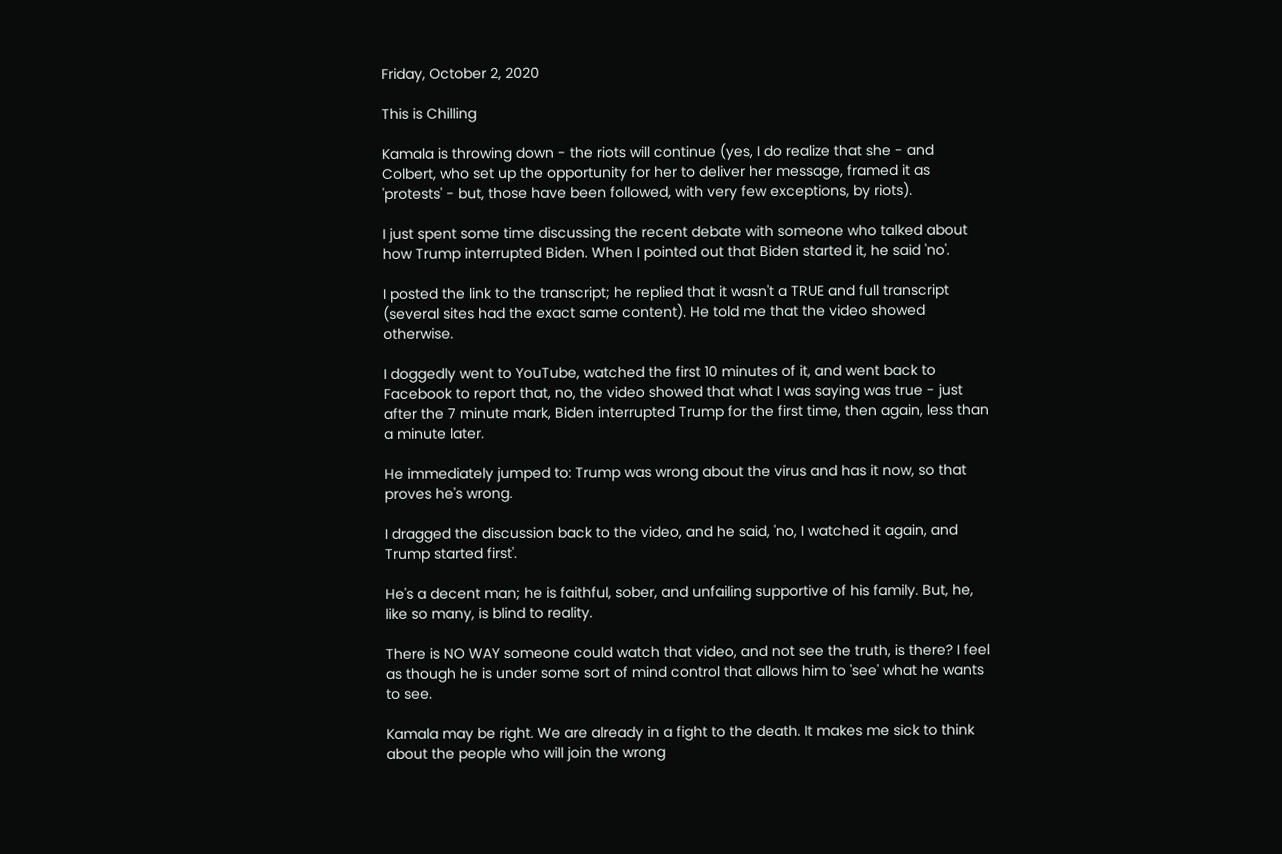Friday, October 2, 2020

This is Chilling

Kamala is throwing down - the riots will continue (yes, I do realize that she - and Colbert, who set up the opportunity for her to deliver her message, framed it as 'protests' - but, those have been followed, with very few exceptions, by riots).

I just spent some time discussing the recent debate with someone who talked about how Trump interrupted Biden. When I pointed out that Biden started it, he said 'no'.

I posted the link to the transcript; he replied that it wasn't a TRUE and full transcript (several sites had the exact same content). He told me that the video showed otherwise.

I doggedly went to YouTube, watched the first 10 minutes of it, and went back to Facebook to report that, no, the video showed that what I was saying was true - just after the 7 minute mark, Biden interrupted Trump for the first time, then again, less than a minute later.

He immediately jumped to: Trump was wrong about the virus and has it now, so that proves he's wrong.

I dragged the discussion back to the video, and he said, 'no, I watched it again, and Trump started first'.

He's a decent man; he is faithful, sober, and unfailing supportive of his family. But, he, like so many, is blind to reality.

There is NO WAY someone could watch that video, and not see the truth, is there? I feel as though he is under some sort of mind control that allows him to 'see' what he wants to see.

Kamala may be right. We are already in a fight to the death. It makes me sick to think about the people who will join the wrong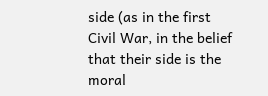side (as in the first Civil War, in the belief that their side is the moral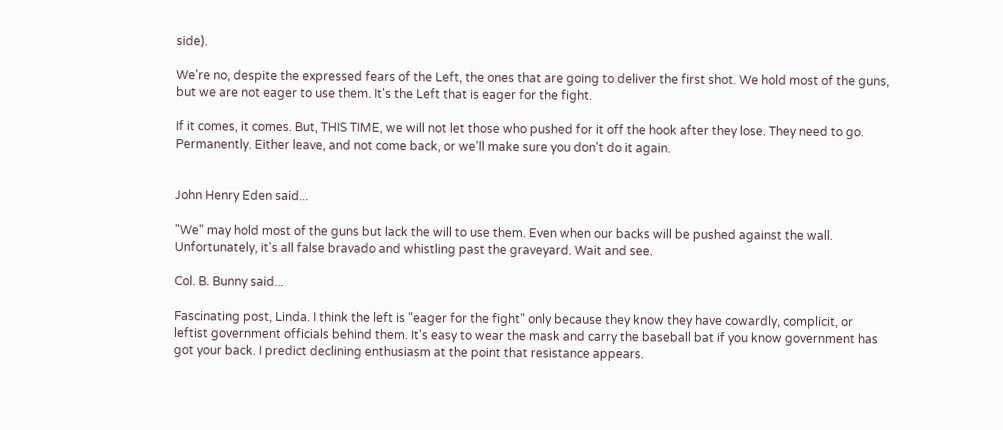side).

We're no, despite the expressed fears of the Left, the ones that are going to deliver the first shot. We hold most of the guns, but we are not eager to use them. It's the Left that is eager for the fight.

If it comes, it comes. But, THIS TIME, we will not let those who pushed for it off the hook after they lose. They need to go. Permanently. Either leave, and not come back, or we'll make sure you don't do it again.


John Henry Eden said...

"We" may hold most of the guns but lack the will to use them. Even when our backs will be pushed against the wall. Unfortunately, it's all false bravado and whistling past the graveyard. Wait and see.

Col. B. Bunny said...

Fascinating post, Linda. I think the left is "eager for the fight" only because they know they have cowardly, complicit, or leftist government officials behind them. It's easy to wear the mask and carry the baseball bat if you know government has got your back. I predict declining enthusiasm at the point that resistance appears.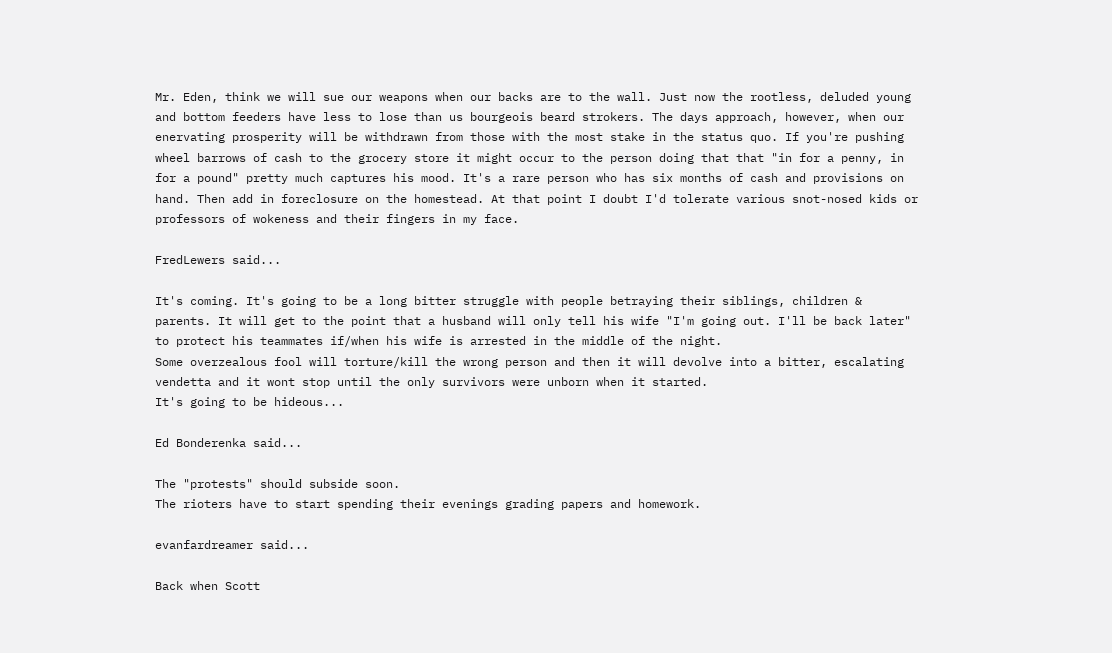Mr. Eden, think we will sue our weapons when our backs are to the wall. Just now the rootless, deluded young and bottom feeders have less to lose than us bourgeois beard strokers. The days approach, however, when our enervating prosperity will be withdrawn from those with the most stake in the status quo. If you're pushing wheel barrows of cash to the grocery store it might occur to the person doing that that "in for a penny, in for a pound" pretty much captures his mood. It's a rare person who has six months of cash and provisions on hand. Then add in foreclosure on the homestead. At that point I doubt I'd tolerate various snot-nosed kids or professors of wokeness and their fingers in my face.

FredLewers said...

It's coming. It's going to be a long bitter struggle with people betraying their siblings, children & parents. It will get to the point that a husband will only tell his wife "I'm going out. I'll be back later" to protect his teammates if/when his wife is arrested in the middle of the night.
Some overzealous fool will torture/kill the wrong person and then it will devolve into a bitter, escalating vendetta and it wont stop until the only survivors were unborn when it started.
It's going to be hideous...

Ed Bonderenka said...

The "protests" should subside soon.
The rioters have to start spending their evenings grading papers and homework.

evanfardreamer said...

Back when Scott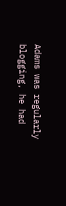Adams was regularly blogging, he had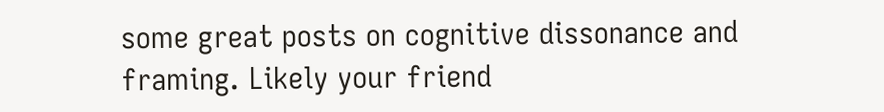some great posts on cognitive dissonance and framing. Likely your friend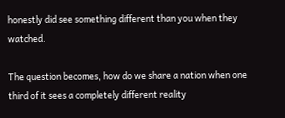honestly did see something different than you when they watched.

The question becomes, how do we share a nation when one third of it sees a completely different reality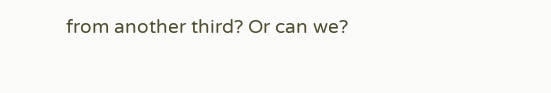from another third? Or can we?